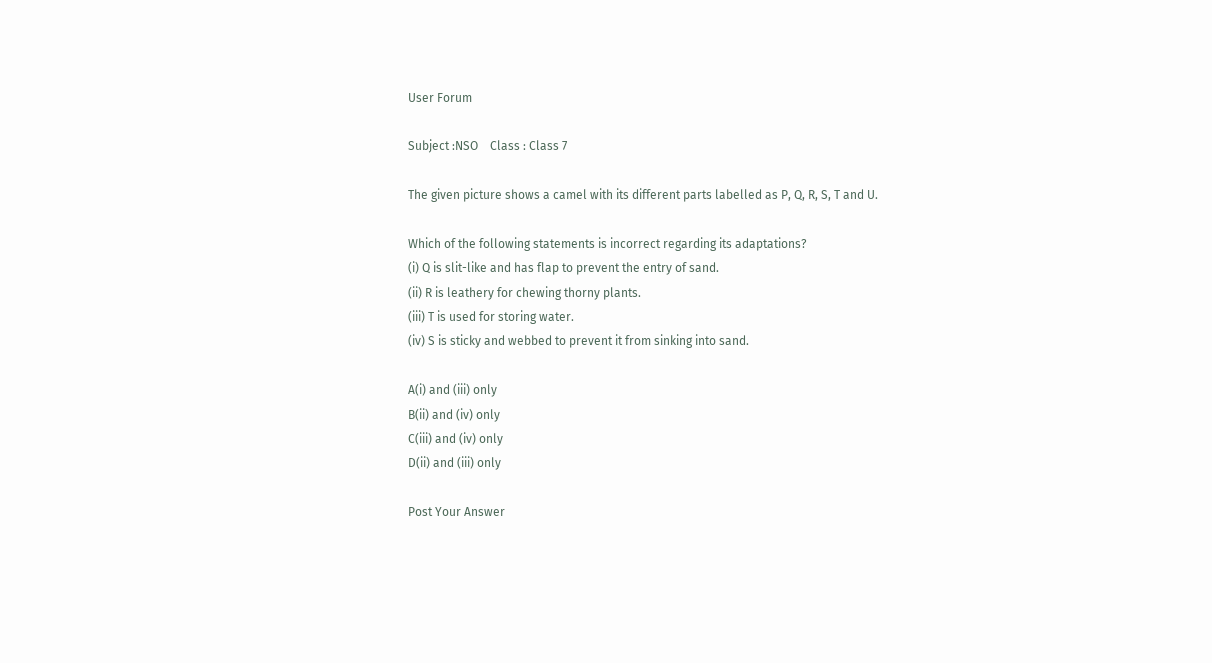User Forum

Subject :NSO    Class : Class 7

The given picture shows a camel with its different parts labelled as P, Q, R, S, T and U.

Which of the following statements is incorrect regarding its adaptations?
(i) Q is slit-like and has flap to prevent the entry of sand.
(ii) R is leathery for chewing thorny plants.
(iii) T is used for storing water.
(iv) S is sticky and webbed to prevent it from sinking into sand.

A(i) and (iii) only
B(ii) and (iv) only
C(iii) and (iv) only
D(ii) and (iii) only

Post Your Answer